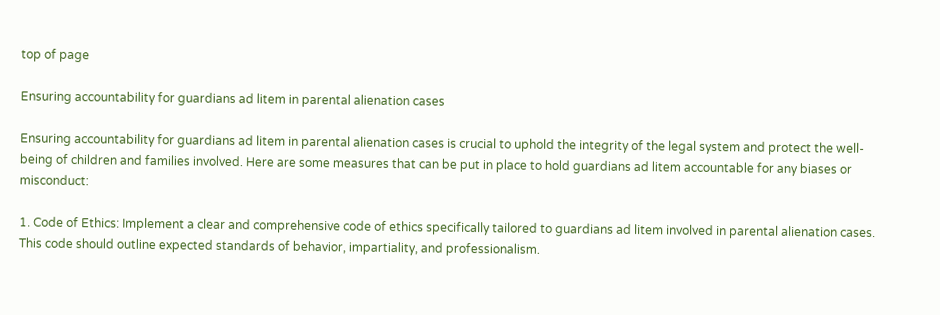top of page

Ensuring accountability for guardians ad litem in parental alienation cases

Ensuring accountability for guardians ad litem in parental alienation cases is crucial to uphold the integrity of the legal system and protect the well-being of children and families involved. Here are some measures that can be put in place to hold guardians ad litem accountable for any biases or misconduct:

1. Code of Ethics: Implement a clear and comprehensive code of ethics specifically tailored to guardians ad litem involved in parental alienation cases. This code should outline expected standards of behavior, impartiality, and professionalism.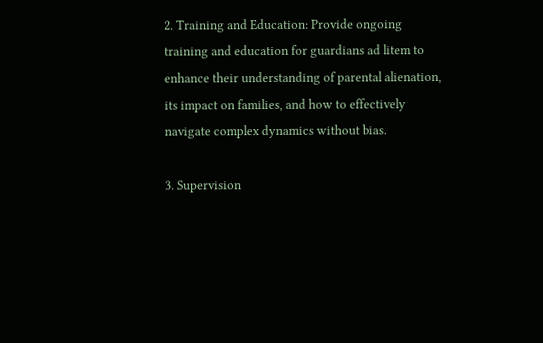2. Training and Education: Provide ongoing training and education for guardians ad litem to enhance their understanding of parental alienation, its impact on families, and how to effectively navigate complex dynamics without bias.

3. Supervision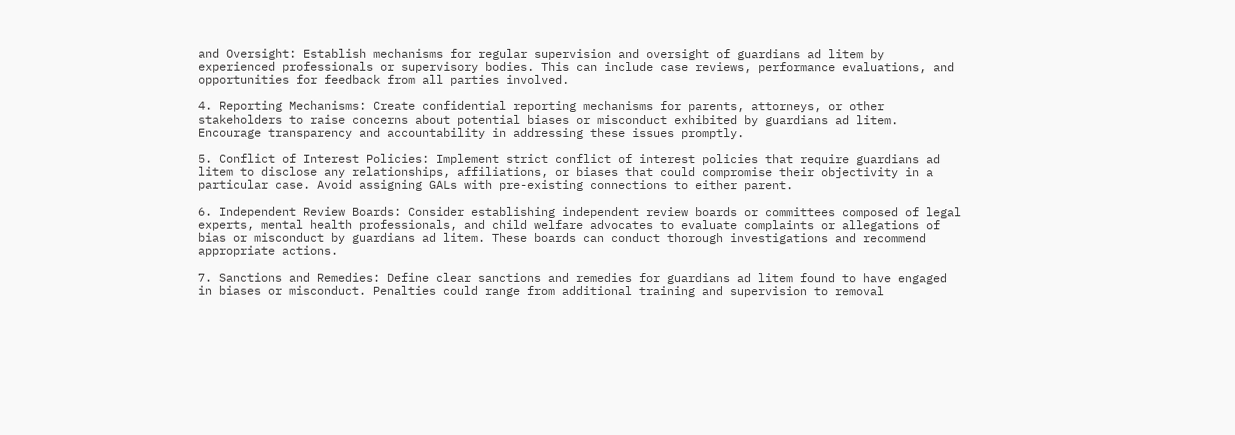and Oversight: Establish mechanisms for regular supervision and oversight of guardians ad litem by experienced professionals or supervisory bodies. This can include case reviews, performance evaluations, and opportunities for feedback from all parties involved.

4. Reporting Mechanisms: Create confidential reporting mechanisms for parents, attorneys, or other stakeholders to raise concerns about potential biases or misconduct exhibited by guardians ad litem. Encourage transparency and accountability in addressing these issues promptly.

5. Conflict of Interest Policies: Implement strict conflict of interest policies that require guardians ad litem to disclose any relationships, affiliations, or biases that could compromise their objectivity in a particular case. Avoid assigning GALs with pre-existing connections to either parent.

6. Independent Review Boards: Consider establishing independent review boards or committees composed of legal experts, mental health professionals, and child welfare advocates to evaluate complaints or allegations of bias or misconduct by guardians ad litem. These boards can conduct thorough investigations and recommend appropriate actions.

7. Sanctions and Remedies: Define clear sanctions and remedies for guardians ad litem found to have engaged in biases or misconduct. Penalties could range from additional training and supervision to removal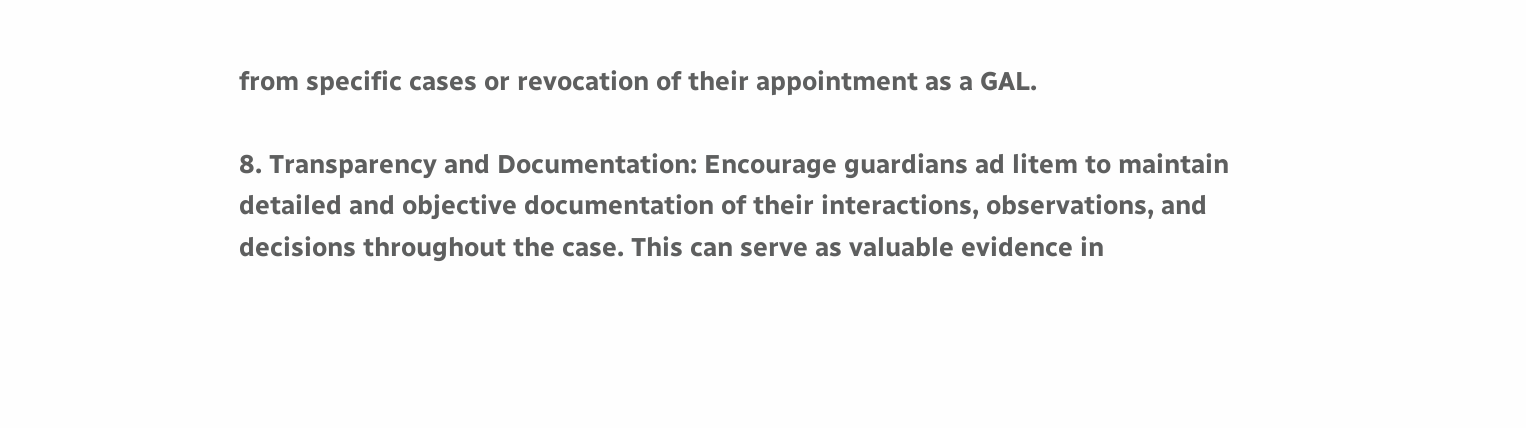from specific cases or revocation of their appointment as a GAL.

8. Transparency and Documentation: Encourage guardians ad litem to maintain detailed and objective documentation of their interactions, observations, and decisions throughout the case. This can serve as valuable evidence in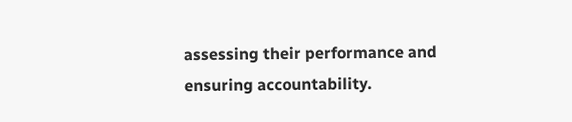assessing their performance and ensuring accountability.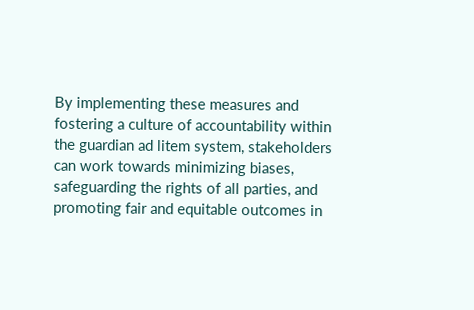By implementing these measures and fostering a culture of accountability within the guardian ad litem system, stakeholders can work towards minimizing biases, safeguarding the rights of all parties, and promoting fair and equitable outcomes in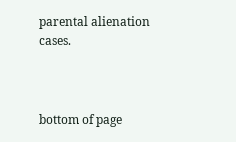parental alienation cases.



bottom of page